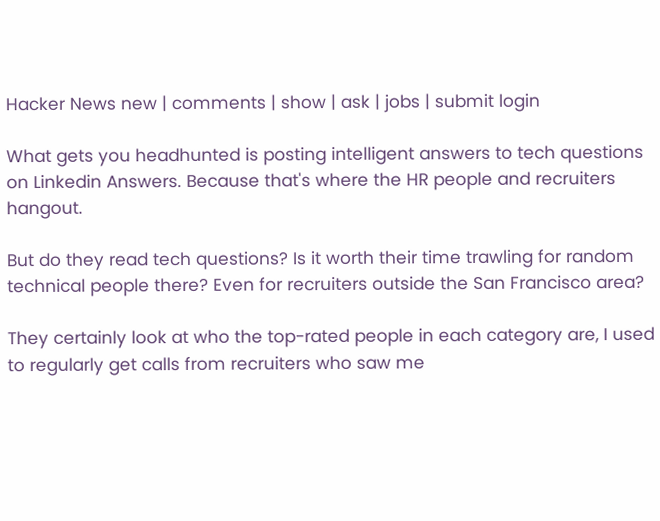Hacker News new | comments | show | ask | jobs | submit login

What gets you headhunted is posting intelligent answers to tech questions on Linkedin Answers. Because that's where the HR people and recruiters hangout.

But do they read tech questions? Is it worth their time trawling for random technical people there? Even for recruiters outside the San Francisco area?

They certainly look at who the top-rated people in each category are, I used to regularly get calls from recruiters who saw me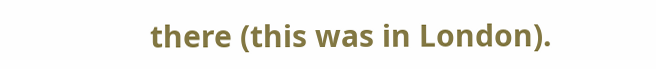there (this was in London).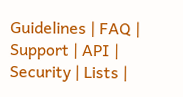Guidelines | FAQ | Support | API | Security | Lists |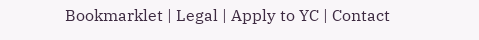Bookmarklet | Legal | Apply to YC | Contact